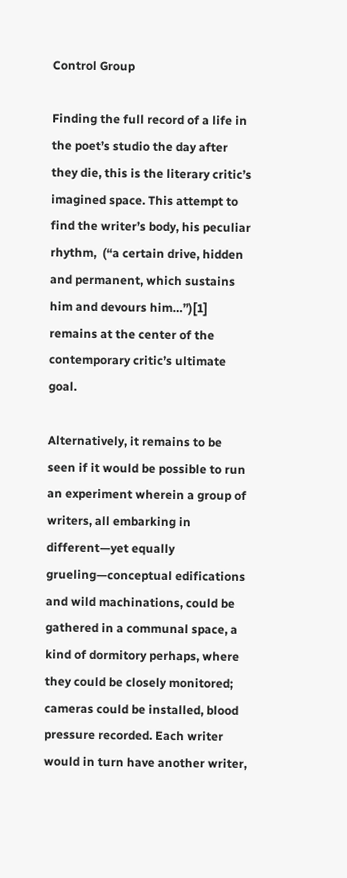Control Group

Finding the full record of a life in the poet’s studio the day after they die, this is the literary critic’s imagined space. This attempt to find the writer’s body, his peculiar rhythm,  (“a certain drive, hidden and permanent, which sustains him and devours him…”)[1] remains at the center of the contemporary critic’s ultimate goal.

Alternatively, it remains to be seen if it would be possible to run an experiment wherein a group of writers, all embarking in different—yet equally grueling—conceptual edifications and wild machinations, could be gathered in a communal space, a kind of dormitory perhaps, where they could be closely monitored; cameras could be installed, blood pressure recorded. Each writer would in turn have another writer,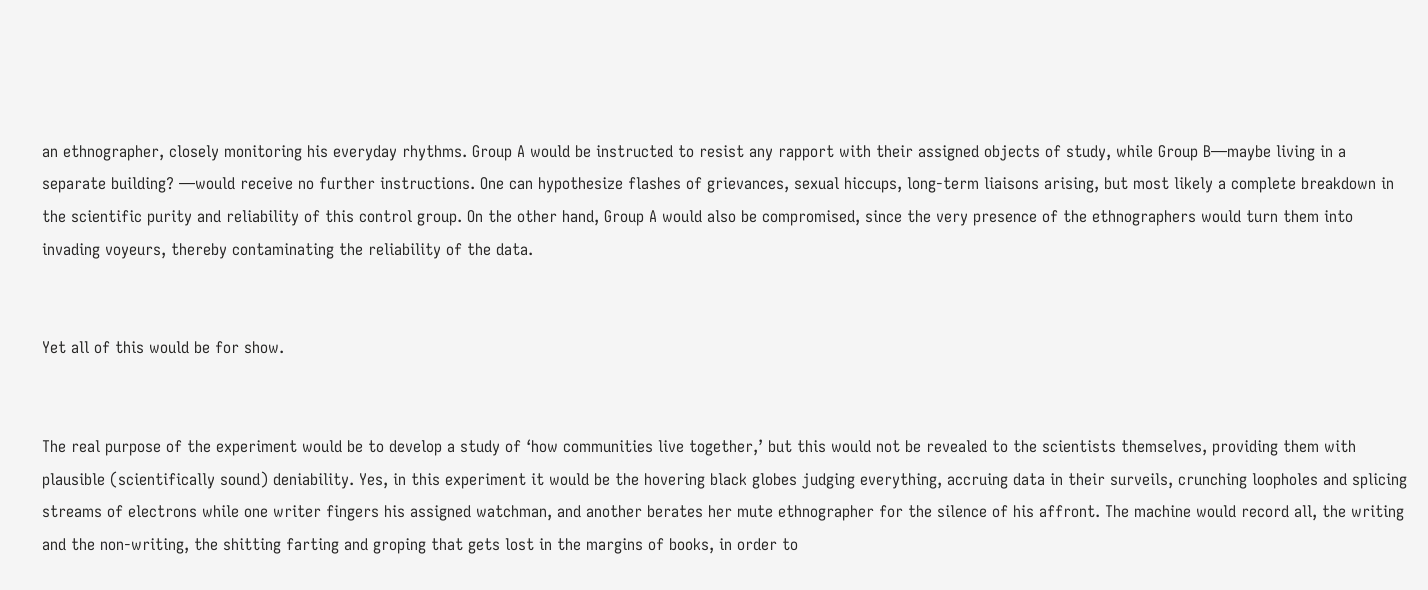an ethnographer, closely monitoring his everyday rhythms. Group A would be instructed to resist any rapport with their assigned objects of study, while Group B—maybe living in a separate building? —would receive no further instructions. One can hypothesize flashes of grievances, sexual hiccups, long-term liaisons arising, but most likely a complete breakdown in the scientific purity and reliability of this control group. On the other hand, Group A would also be compromised, since the very presence of the ethnographers would turn them into invading voyeurs, thereby contaminating the reliability of the data.


Yet all of this would be for show.


The real purpose of the experiment would be to develop a study of ‘how communities live together,’ but this would not be revealed to the scientists themselves, providing them with plausible (scientifically sound) deniability. Yes, in this experiment it would be the hovering black globes judging everything, accruing data in their surveils, crunching loopholes and splicing streams of electrons while one writer fingers his assigned watchman, and another berates her mute ethnographer for the silence of his affront. The machine would record all, the writing and the non-writing, the shitting farting and groping that gets lost in the margins of books, in order to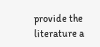provide the literature a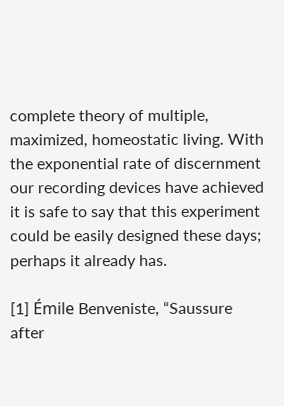complete theory of multiple, maximized, homeostatic living. With the exponential rate of discernment our recording devices have achieved it is safe to say that this experiment could be easily designed these days; perhaps it already has.

[1] Émile Benveniste, “Saussure after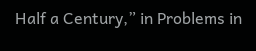Half a Century,” in Problems in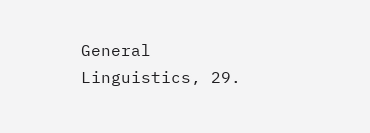General Linguistics, 29.